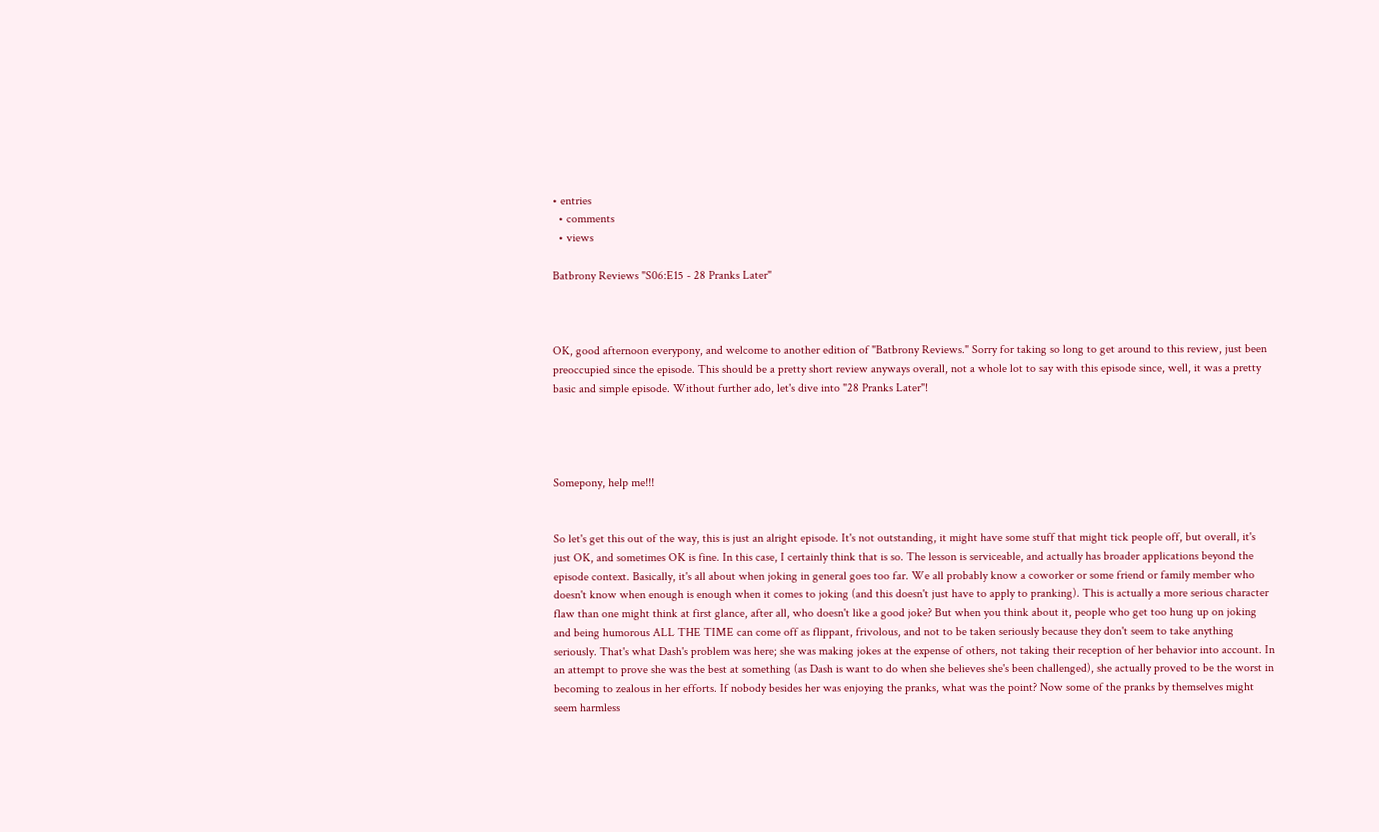• entries
  • comments
  • views

Batbrony Reviews "S06:E15 - 28 Pranks Later"



OK, good afternoon everypony, and welcome to another edition of "Batbrony Reviews." Sorry for taking so long to get around to this review, just been preoccupied since the episode. This should be a pretty short review anyways overall, not a whole lot to say with this episode since, well, it was a pretty basic and simple episode. Without further ado, let's dive into "28 Pranks Later"!




Somepony, help me!!!


So let's get this out of the way, this is just an alright episode. It's not outstanding, it might have some stuff that might tick people off, but overall, it's just OK, and sometimes OK is fine. In this case, I certainly think that is so. The lesson is serviceable, and actually has broader applications beyond the episode context. Basically, it's all about when joking in general goes too far. We all probably know a coworker or some friend or family member who doesn't know when enough is enough when it comes to joking (and this doesn't just have to apply to pranking). This is actually a more serious character flaw than one might think at first glance, after all, who doesn't like a good joke? But when you think about it, people who get too hung up on joking and being humorous ALL THE TIME can come off as flippant, frivolous, and not to be taken seriously because they don't seem to take anything seriously. That's what Dash's problem was here; she was making jokes at the expense of others, not taking their reception of her behavior into account. In an attempt to prove she was the best at something (as Dash is want to do when she believes she's been challenged), she actually proved to be the worst in becoming to zealous in her efforts. If nobody besides her was enjoying the pranks, what was the point? Now some of the pranks by themselves might seem harmless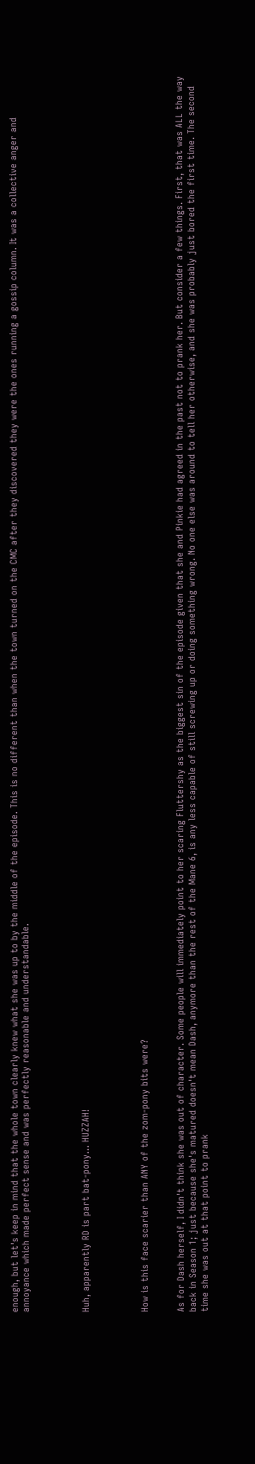enough, but let's keep in mind that the whole town clearly knew what she was up to by the middle of the episode. This is no different than when the town turned on the CMC after they discovered they were the ones running a gossip column. It was a collective anger and annoyance which made perfect sense and was perfectly reasonable and understandable.




Huh, apparently RD is part bat-pony... HUZZAH!




How is this face scarier than ANY of the zom-pony bits were?


As for Dash herself, I didn't think she was out of character. Some people will immediately point to her scaring Fluttershy as the biggest sin of the episode given that she and Pinkie had agreed in the past not to prank her. But consider a few things. First, that was ALL the way back in Season 1; just because she's matured doesn't mean Dash, anymore than the rest of the Mane 6, is any less capable of still screwing up or doing something wrong. No one else was around to tell her otherwise, and she was probably just bored the first time. The second time she was out at that point to prank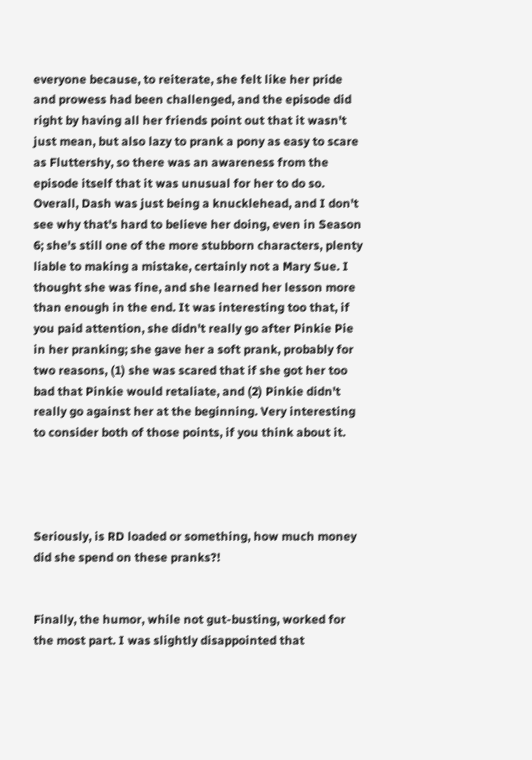everyone because, to reiterate, she felt like her pride and prowess had been challenged, and the episode did right by having all her friends point out that it wasn't just mean, but also lazy to prank a pony as easy to scare as Fluttershy, so there was an awareness from the episode itself that it was unusual for her to do so. Overall, Dash was just being a knucklehead, and I don't see why that's hard to believe her doing, even in Season 6; she's still one of the more stubborn characters, plenty liable to making a mistake, certainly not a Mary Sue. I thought she was fine, and she learned her lesson more than enough in the end. It was interesting too that, if you paid attention, she didn't really go after Pinkie Pie in her pranking; she gave her a soft prank, probably for two reasons, (1) she was scared that if she got her too bad that Pinkie would retaliate, and (2) Pinkie didn't really go against her at the beginning. Very interesting to consider both of those points, if you think about it.




Seriously, is RD loaded or something, how much money did she spend on these pranks?!


Finally, the humor, while not gut-busting, worked for the most part. I was slightly disappointed that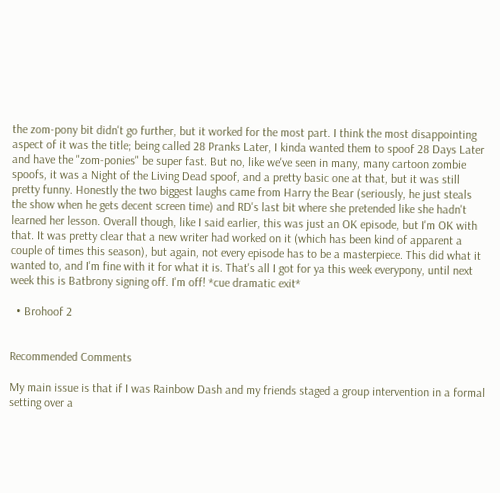the zom-pony bit didn't go further, but it worked for the most part. I think the most disappointing aspect of it was the title; being called 28 Pranks Later, I kinda wanted them to spoof 28 Days Later and have the "zom-ponies" be super fast. But no, like we've seen in many, many cartoon zombie spoofs, it was a Night of the Living Dead spoof, and a pretty basic one at that, but it was still pretty funny. Honestly the two biggest laughs came from Harry the Bear (seriously, he just steals the show when he gets decent screen time) and RD's last bit where she pretended like she hadn't learned her lesson. Overall though, like I said earlier, this was just an OK episode, but I'm OK with that. It was pretty clear that a new writer had worked on it (which has been kind of apparent a couple of times this season), but again, not every episode has to be a masterpiece. This did what it wanted to, and I'm fine with it for what it is. That's all I got for ya this week everypony, until next week this is Batbrony signing off. I'm off! *cue dramatic exit*

  • Brohoof 2


Recommended Comments

My main issue is that if I was Rainbow Dash and my friends staged a group intervention in a formal setting over a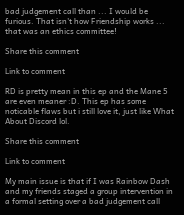bad judgement call than ... I would be furious. That isn't how Friendship works ... that was an ethics committee!

Share this comment

Link to comment

RD is pretty mean in this ep and the Mane 5 are even meaner :D. This ep has some noticable flaws but i still love it, just like What About Discord lol.

Share this comment

Link to comment

My main issue is that if I was Rainbow Dash and my friends staged a group intervention in a formal setting over a bad judgement call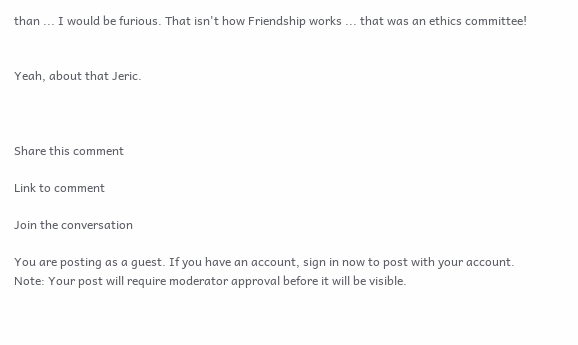than ... I would be furious. That isn't how Friendship works ... that was an ethics committee!


Yeah, about that Jeric.



Share this comment

Link to comment

Join the conversation

You are posting as a guest. If you have an account, sign in now to post with your account.
Note: Your post will require moderator approval before it will be visible.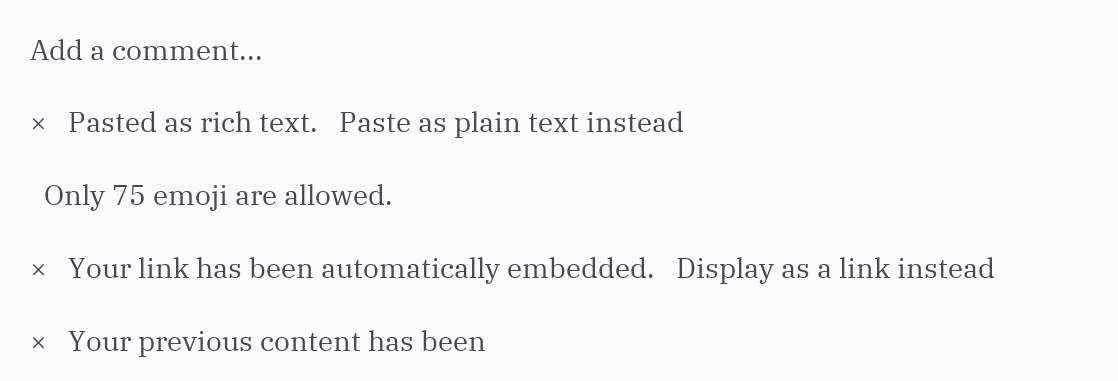Add a comment...

×   Pasted as rich text.   Paste as plain text instead

  Only 75 emoji are allowed.

×   Your link has been automatically embedded.   Display as a link instead

×   Your previous content has been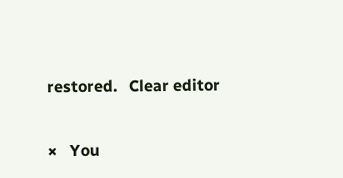restored.   Clear editor

×   You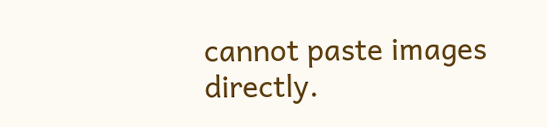cannot paste images directly.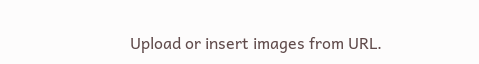Upload or insert images from URL.